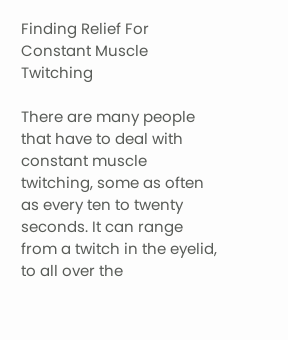Finding Relief For Constant Muscle Twitching

There are many people that have to deal with constant muscle twitching, some as often as every ten to twenty seconds. It can range from a twitch in the eyelid, to all over the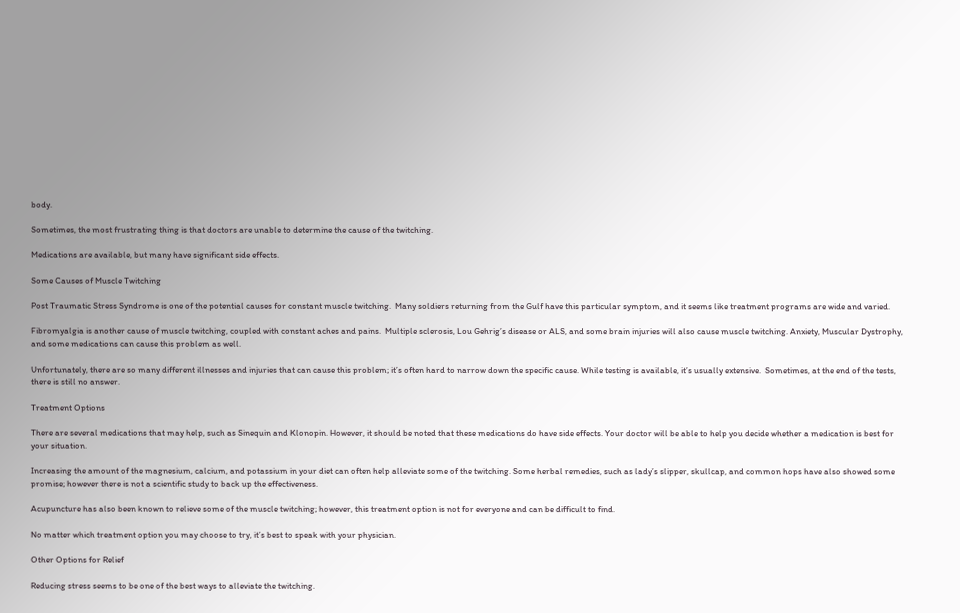body.

Sometimes, the most frustrating thing is that doctors are unable to determine the cause of the twitching.

Medications are available, but many have significant side effects.

Some Causes of Muscle Twitching

Post Traumatic Stress Syndrome is one of the potential causes for constant muscle twitching.  Many soldiers returning from the Gulf have this particular symptom, and it seems like treatment programs are wide and varied.

Fibromyalgia is another cause of muscle twitching, coupled with constant aches and pains.  Multiple sclerosis, Lou Gehrig’s disease or ALS, and some brain injuries will also cause muscle twitching. Anxiety, Muscular Dystrophy, and some medications can cause this problem as well.

Unfortunately, there are so many different illnesses and injuries that can cause this problem; it’s often hard to narrow down the specific cause. While testing is available, it’s usually extensive.  Sometimes, at the end of the tests, there is still no answer.

Treatment Options

There are several medications that may help, such as Sinequin and Klonopin. However, it should be noted that these medications do have side effects. Your doctor will be able to help you decide whether a medication is best for your situation.

Increasing the amount of the magnesium, calcium, and potassium in your diet can often help alleviate some of the twitching. Some herbal remedies, such as lady’s slipper, skullcap, and common hops have also showed some promise; however there is not a scientific study to back up the effectiveness.

Acupuncture has also been known to relieve some of the muscle twitching; however, this treatment option is not for everyone and can be difficult to find.

No matter which treatment option you may choose to try, it’s best to speak with your physician.

Other Options for Relief

Reducing stress seems to be one of the best ways to alleviate the twitching.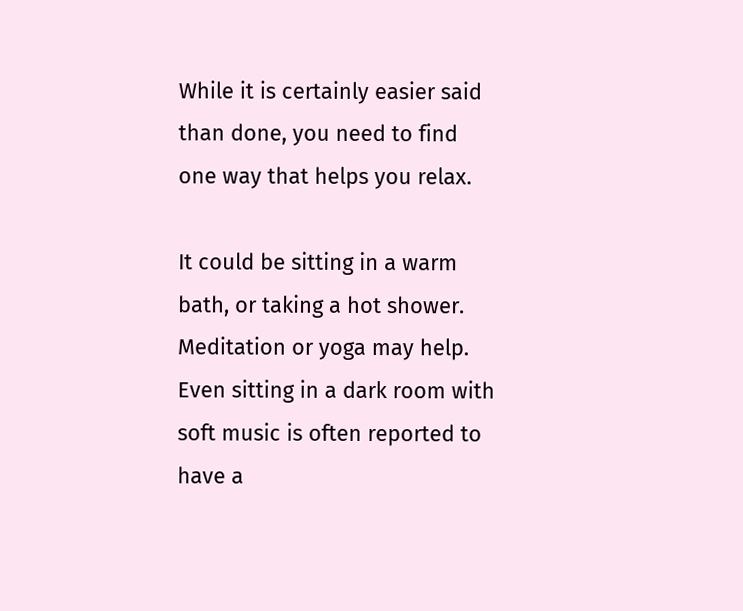While it is certainly easier said than done, you need to find one way that helps you relax.

It could be sitting in a warm bath, or taking a hot shower. Meditation or yoga may help. Even sitting in a dark room with soft music is often reported to have a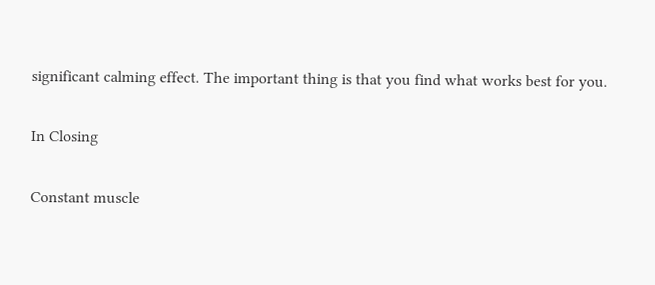significant calming effect. The important thing is that you find what works best for you.

In Closing

Constant muscle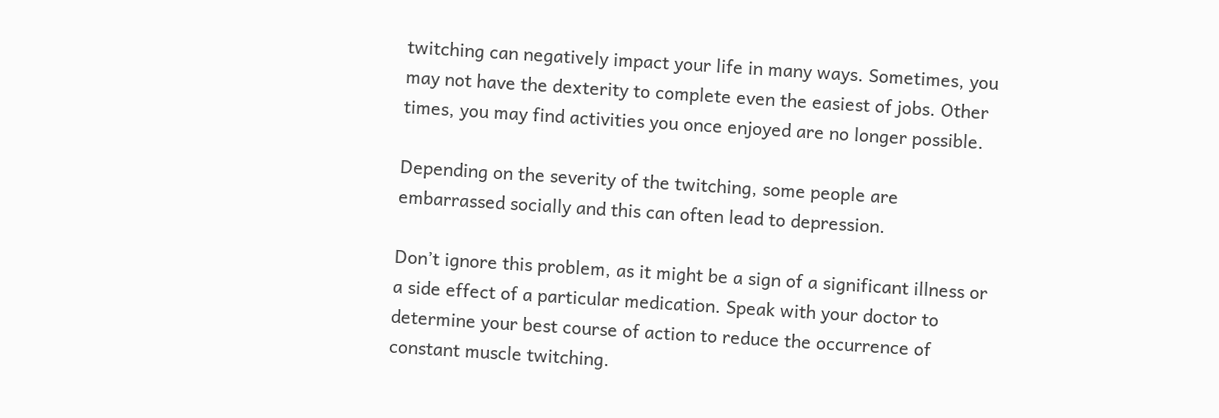twitching can negatively impact your life in many ways. Sometimes, you may not have the dexterity to complete even the easiest of jobs. Other times, you may find activities you once enjoyed are no longer possible.

Depending on the severity of the twitching, some people are embarrassed socially and this can often lead to depression.

Don’t ignore this problem, as it might be a sign of a significant illness or a side effect of a particular medication. Speak with your doctor to determine your best course of action to reduce the occurrence of constant muscle twitching.